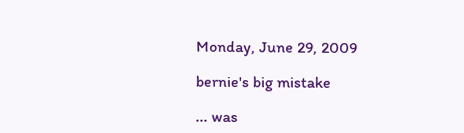Monday, June 29, 2009

bernie's big mistake

... was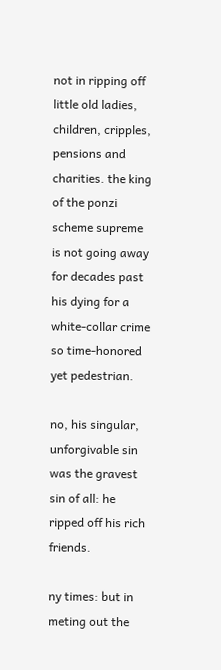not in ripping off little old ladies, children, cripples, pensions and charities. the king of the ponzi scheme supreme is not going away for decades past his dying for a white-collar crime so time-honored yet pedestrian.

no, his singular, unforgivable sin was the gravest sin of all: he ripped off his rich friends.

ny times: but in meting out the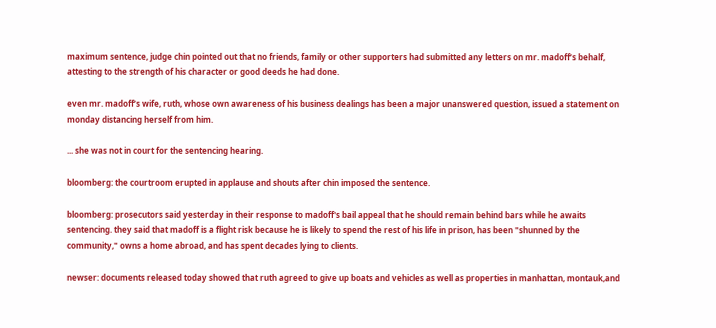maximum sentence, judge chin pointed out that no friends, family or other supporters had submitted any letters on mr. madoff’s behalf, attesting to the strength of his character or good deeds he had done.

even mr. madoff’s wife, ruth, whose own awareness of his business dealings has been a major unanswered question, issued a statement on monday distancing herself from him.

... she was not in court for the sentencing hearing.

bloomberg: the courtroom erupted in applause and shouts after chin imposed the sentence.

bloomberg: prosecutors said yesterday in their response to madoff's bail appeal that he should remain behind bars while he awaits sentencing. they said that madoff is a flight risk because he is likely to spend the rest of his life in prison, has been "shunned by the community," owns a home abroad, and has spent decades lying to clients.

newser: documents released today showed that ruth agreed to give up boats and vehicles as well as properties in manhattan, montauk,and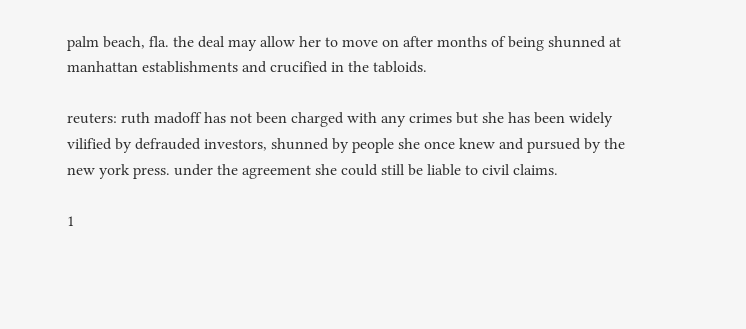palm beach, fla. the deal may allow her to move on after months of being shunned at manhattan establishments and crucified in the tabloids.

reuters: ruth madoff has not been charged with any crimes but she has been widely vilified by defrauded investors, shunned by people she once knew and pursued by the new york press. under the agreement she could still be liable to civil claims.

1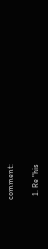comment:

  1. Re "his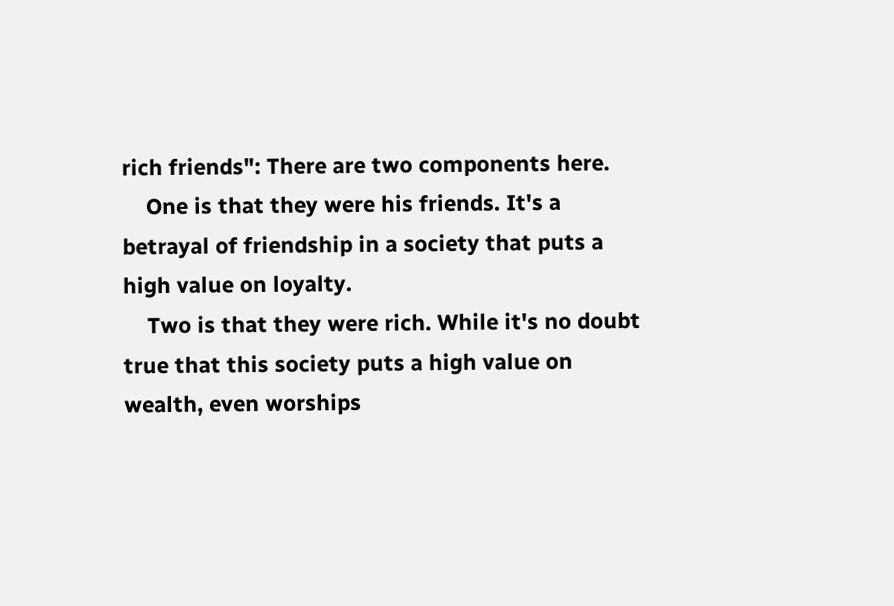rich friends": There are two components here.
    One is that they were his friends. It's a betrayal of friendship in a society that puts a high value on loyalty.
    Two is that they were rich. While it's no doubt true that this society puts a high value on wealth, even worships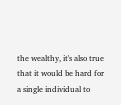the wealthy, it's also true that it would be hard for a single individual to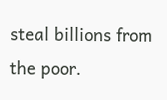steal billions from the poor.